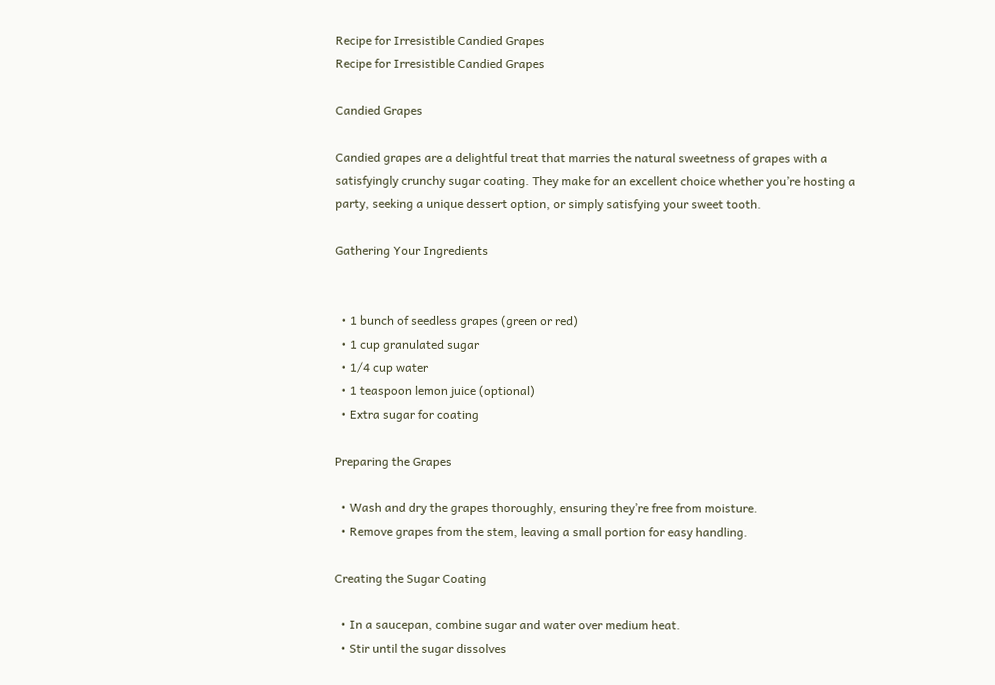Recipe for Irresistible Candied Grapes
Recipe for Irresistible Candied Grapes

Candied Grapes

Candied grapes are a delightful treat that marries the natural sweetness of grapes with a satisfyingly crunchy sugar coating. They make for an excellent choice whether you’re hosting a party, seeking a unique dessert option, or simply satisfying your sweet tooth.

Gathering Your Ingredients


  • 1 bunch of seedless grapes (green or red)
  • 1 cup granulated sugar
  • 1/4 cup water
  • 1 teaspoon lemon juice (optional)
  • Extra sugar for coating

Preparing the Grapes

  • Wash and dry the grapes thoroughly, ensuring they’re free from moisture.
  • Remove grapes from the stem, leaving a small portion for easy handling.

Creating the Sugar Coating

  • In a saucepan, combine sugar and water over medium heat.
  • Stir until the sugar dissolves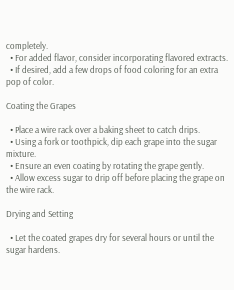completely.
  • For added flavor, consider incorporating flavored extracts.
  • If desired, add a few drops of food coloring for an extra pop of color.

Coating the Grapes

  • Place a wire rack over a baking sheet to catch drips.
  • Using a fork or toothpick, dip each grape into the sugar mixture.
  • Ensure an even coating by rotating the grape gently.
  • Allow excess sugar to drip off before placing the grape on the wire rack.

Drying and Setting

  • Let the coated grapes dry for several hours or until the sugar hardens.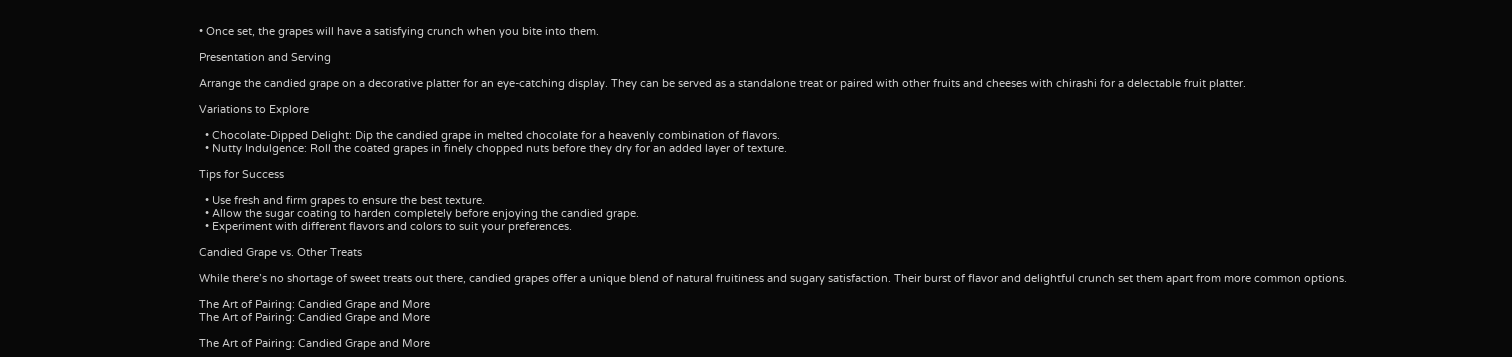• Once set, the grapes will have a satisfying crunch when you bite into them.

Presentation and Serving

Arrange the candied grape on a decorative platter for an eye-catching display. They can be served as a standalone treat or paired with other fruits and cheeses with chirashi for a delectable fruit platter.

Variations to Explore

  • Chocolate-Dipped Delight: Dip the candied grape in melted chocolate for a heavenly combination of flavors.
  • Nutty Indulgence: Roll the coated grapes in finely chopped nuts before they dry for an added layer of texture.

Tips for Success

  • Use fresh and firm grapes to ensure the best texture.
  • Allow the sugar coating to harden completely before enjoying the candied grape.
  • Experiment with different flavors and colors to suit your preferences.

Candied Grape vs. Other Treats

While there’s no shortage of sweet treats out there, candied grapes offer a unique blend of natural fruitiness and sugary satisfaction. Their burst of flavor and delightful crunch set them apart from more common options.

The Art of Pairing: Candied Grape and More
The Art of Pairing: Candied Grape and More

The Art of Pairing: Candied Grape and More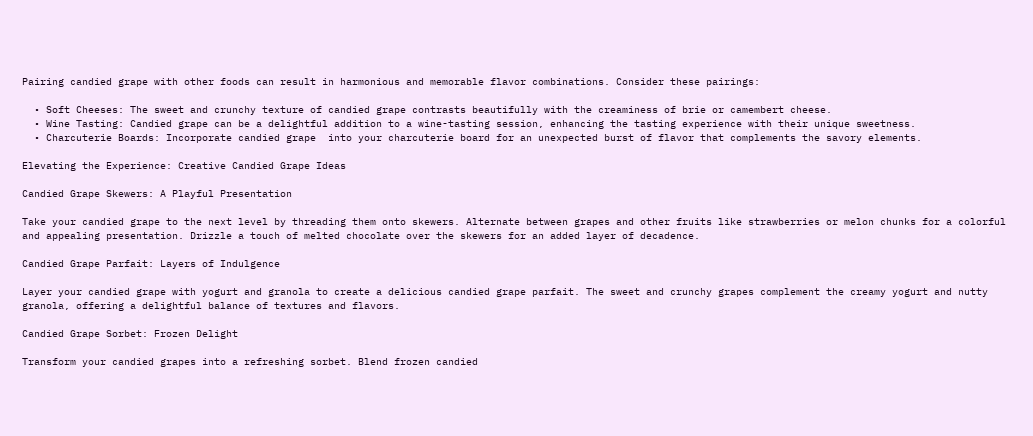Pairing candied grape with other foods can result in harmonious and memorable flavor combinations. Consider these pairings:

  • Soft Cheeses: The sweet and crunchy texture of candied grape contrasts beautifully with the creaminess of brie or camembert cheese.
  • Wine Tasting: Candied grape can be a delightful addition to a wine-tasting session, enhancing the tasting experience with their unique sweetness.
  • Charcuterie Boards: Incorporate candied grape  into your charcuterie board for an unexpected burst of flavor that complements the savory elements.

Elevating the Experience: Creative Candied Grape Ideas

Candied Grape Skewers: A Playful Presentation

Take your candied grape to the next level by threading them onto skewers. Alternate between grapes and other fruits like strawberries or melon chunks for a colorful and appealing presentation. Drizzle a touch of melted chocolate over the skewers for an added layer of decadence.

Candied Grape Parfait: Layers of Indulgence

Layer your candied grape with yogurt and granola to create a delicious candied grape parfait. The sweet and crunchy grapes complement the creamy yogurt and nutty granola, offering a delightful balance of textures and flavors.

Candied Grape Sorbet: Frozen Delight

Transform your candied grapes into a refreshing sorbet. Blend frozen candied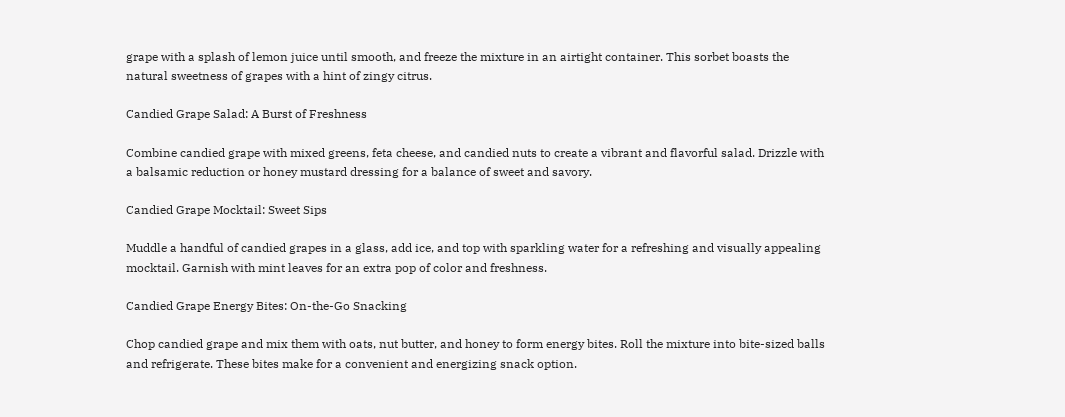grape with a splash of lemon juice until smooth, and freeze the mixture in an airtight container. This sorbet boasts the natural sweetness of grapes with a hint of zingy citrus.

Candied Grape Salad: A Burst of Freshness

Combine candied grape with mixed greens, feta cheese, and candied nuts to create a vibrant and flavorful salad. Drizzle with a balsamic reduction or honey mustard dressing for a balance of sweet and savory.

Candied Grape Mocktail: Sweet Sips

Muddle a handful of candied grapes in a glass, add ice, and top with sparkling water for a refreshing and visually appealing mocktail. Garnish with mint leaves for an extra pop of color and freshness.

Candied Grape Energy Bites: On-the-Go Snacking

Chop candied grape and mix them with oats, nut butter, and honey to form energy bites. Roll the mixture into bite-sized balls and refrigerate. These bites make for a convenient and energizing snack option.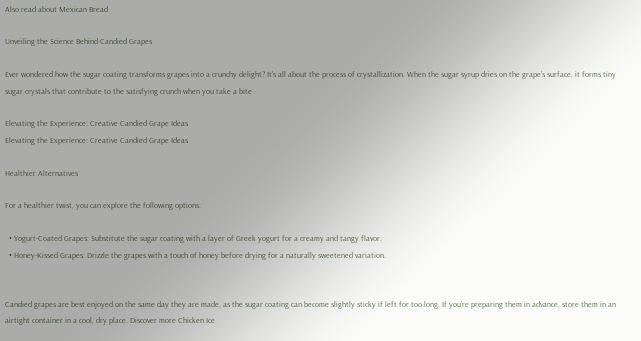Also read about Mexican Bread

Unveiling the Science Behind Candied Grapes

Ever wondered how the sugar coating transforms grapes into a crunchy delight? It’s all about the process of crystallization. When the sugar syrup dries on the grape’s surface, it forms tiny sugar crystals that contribute to the satisfying crunch when you take a bite

Elevating the Experience: Creative Candied Grape Ideas
Elevating the Experience: Creative Candied Grape Ideas

Healthier Alternatives

For a healthier twist, you can explore the following options:

  • Yogurt-Coated Grapes: Substitute the sugar coating with a layer of Greek yogurt for a creamy and tangy flavor.
  • Honey-Kissed Grapes: Drizzle the grapes with a touch of honey before drying for a naturally sweetened variation.


Candied grapes are best enjoyed on the same day they are made, as the sugar coating can become slightly sticky if left for too long. If you’re preparing them in advance, store them in an airtight container in a cool, dry place. Discover more Chicken Ice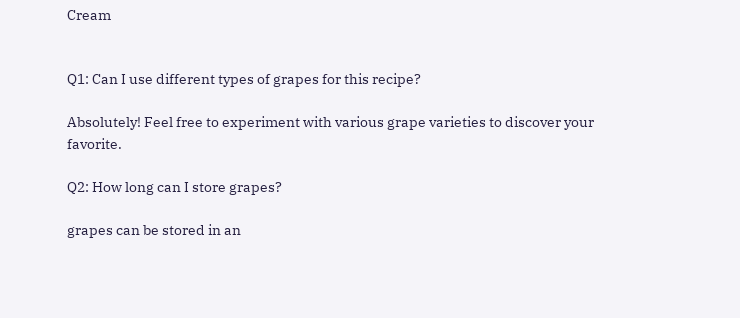Cream


Q1: Can I use different types of grapes for this recipe?

Absolutely! Feel free to experiment with various grape varieties to discover your favorite.

Q2: How long can I store grapes?

grapes can be stored in an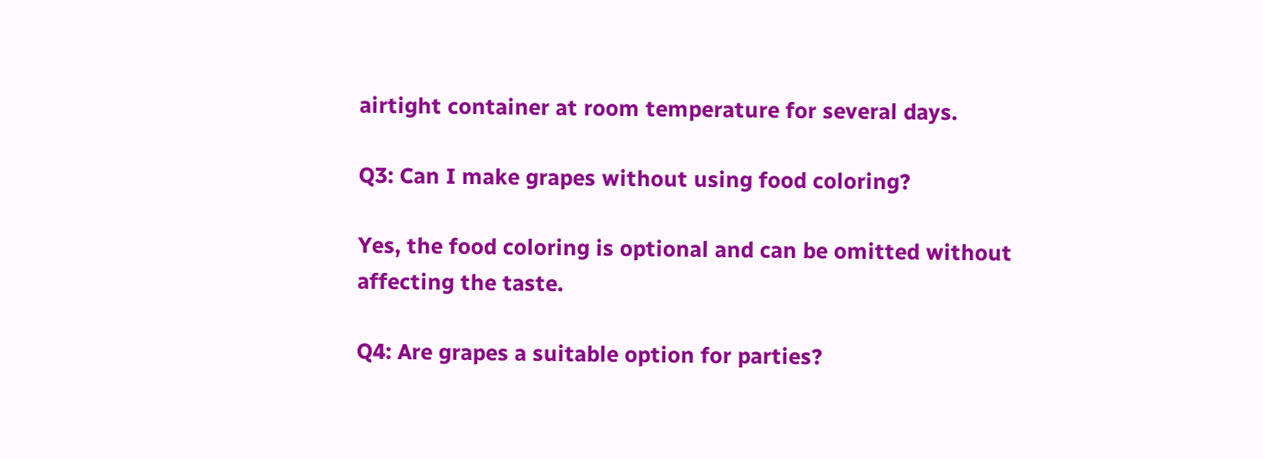airtight container at room temperature for several days.

Q3: Can I make grapes without using food coloring?

Yes, the food coloring is optional and can be omitted without affecting the taste.

Q4: Are grapes a suitable option for parties?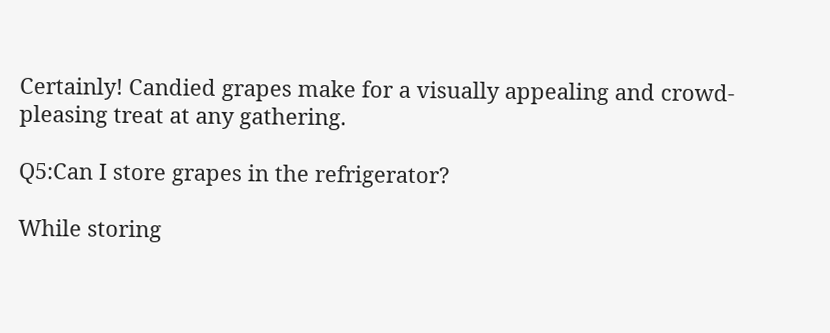Certainly! Candied grapes make for a visually appealing and crowd-pleasing treat at any gathering.

Q5:Can I store grapes in the refrigerator?

While storing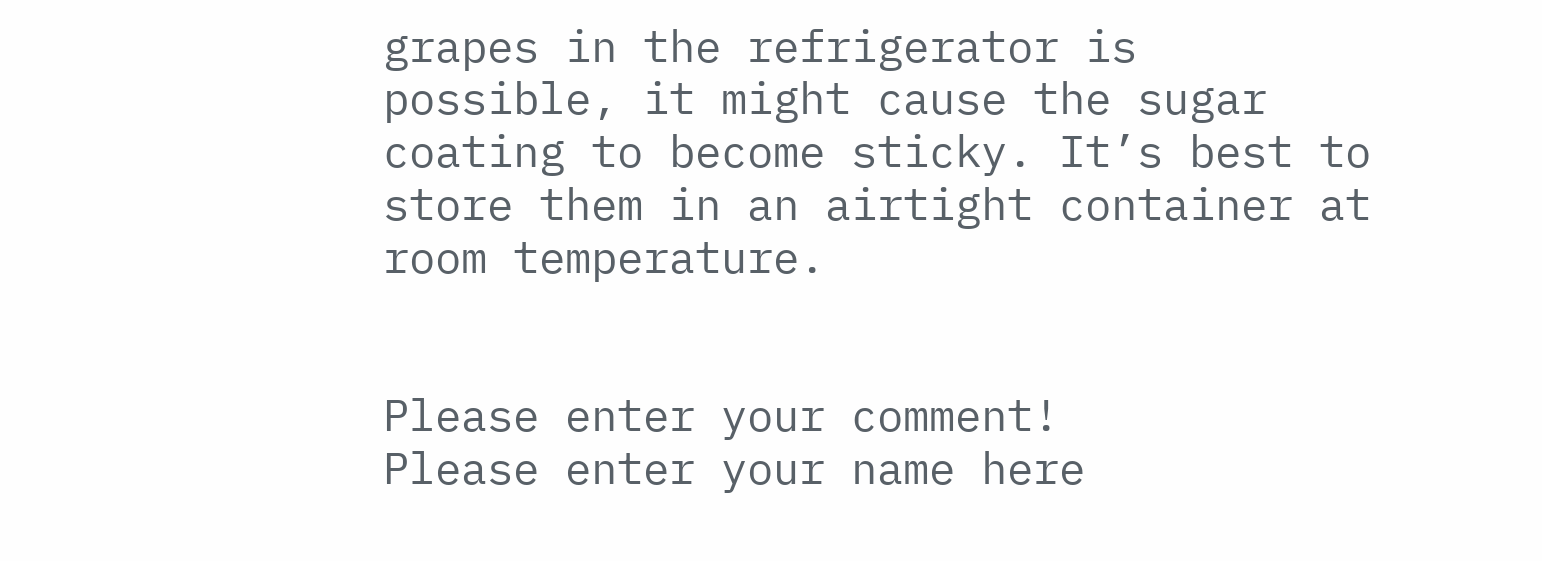grapes in the refrigerator is possible, it might cause the sugar coating to become sticky. It’s best to store them in an airtight container at room temperature.


Please enter your comment!
Please enter your name here